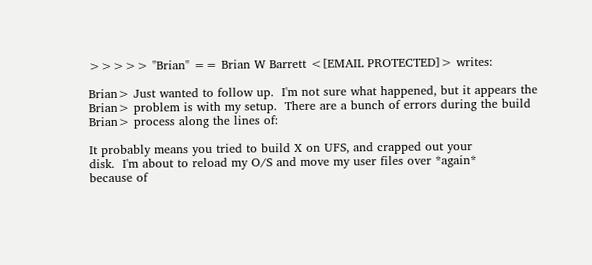>>>>> "Brian" == Brian W Barrett <[EMAIL PROTECTED]> writes:

Brian> Just wanted to follow up.  I'm not sure what happened, but it appears the
Brian> problem is with my setup.  There are a bunch of errors during the build
Brian> process along the lines of:

It probably means you tried to build X on UFS, and crapped out your
disk.  I'm about to reload my O/S and move my user files over *again*
because of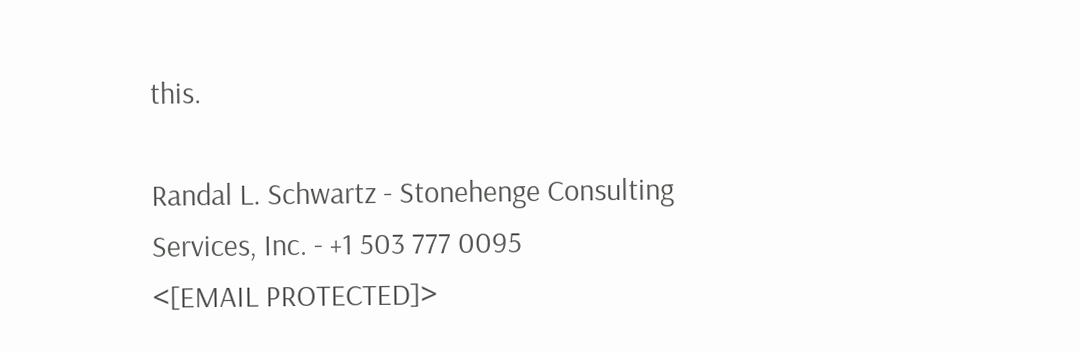this.

Randal L. Schwartz - Stonehenge Consulting Services, Inc. - +1 503 777 0095
<[EMAIL PROTECTED]>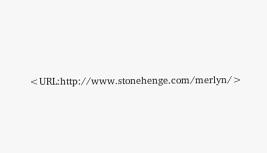<URL:http://www.stonehenge.com/merlyn/>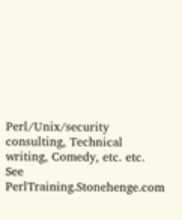Perl/Unix/security consulting, Technical writing, Comedy, etc. etc.
See PerlTraining.Stonehenge.com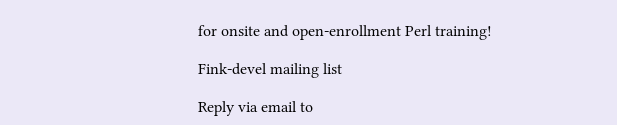for onsite and open-enrollment Perl training!

Fink-devel mailing list

Reply via email to